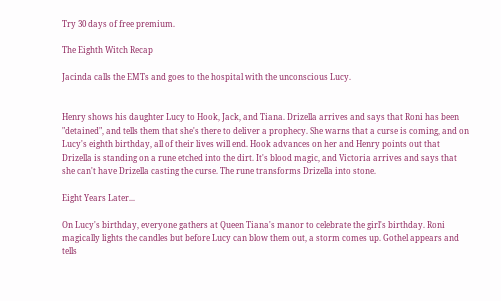Try 30 days of free premium.

The Eighth Witch Recap

Jacinda calls the EMTs and goes to the hospital with the unconscious Lucy.


Henry shows his daughter Lucy to Hook, Jack, and Tiana. Drizella arrives and says that Roni has been "detained", and tells them that she's there to deliver a prophecy. She warns that a curse is coming, and on Lucy's eighth birthday, all of their lives will end. Hook advances on her and Henry points out that Drizella is standing on a rune etched into the dirt. It's blood magic, and Victoria arrives and says that she can't have Drizella casting the curse. The rune transforms Drizella into stone.

Eight Years Later...

On Lucy's birthday, everyone gathers at Queen Tiana's manor to celebrate the girl's birthday. Roni magically lights the candles but before Lucy can blow them out, a storm comes up. Gothel appears and tells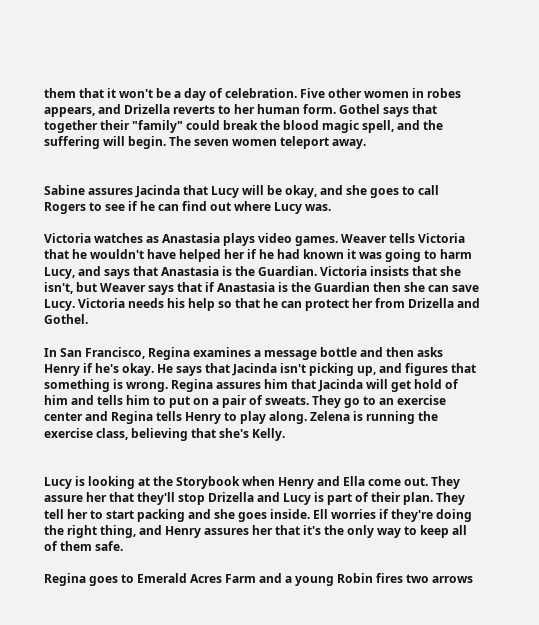them that it won't be a day of celebration. Five other women in robes appears, and Drizella reverts to her human form. Gothel says that together their "family" could break the blood magic spell, and the suffering will begin. The seven women teleport away.


Sabine assures Jacinda that Lucy will be okay, and she goes to call Rogers to see if he can find out where Lucy was.

Victoria watches as Anastasia plays video games. Weaver tells Victoria that he wouldn't have helped her if he had known it was going to harm Lucy, and says that Anastasia is the Guardian. Victoria insists that she isn't, but Weaver says that if Anastasia is the Guardian then she can save Lucy. Victoria needs his help so that he can protect her from Drizella and Gothel.

In San Francisco, Regina examines a message bottle and then asks Henry if he's okay. He says that Jacinda isn't picking up, and figures that something is wrong. Regina assures him that Jacinda will get hold of him and tells him to put on a pair of sweats. They go to an exercise center and Regina tells Henry to play along. Zelena is running the exercise class, believing that she's Kelly.


Lucy is looking at the Storybook when Henry and Ella come out. They assure her that they'll stop Drizella and Lucy is part of their plan. They tell her to start packing and she goes inside. Ell worries if they're doing the right thing, and Henry assures her that it's the only way to keep all of them safe.

Regina goes to Emerald Acres Farm and a young Robin fires two arrows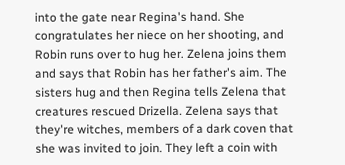into the gate near Regina's hand. She congratulates her niece on her shooting, and Robin runs over to hug her. Zelena joins them and says that Robin has her father's aim. The sisters hug and then Regina tells Zelena that creatures rescued Drizella. Zelena says that they're witches, members of a dark coven that she was invited to join. They left a coin with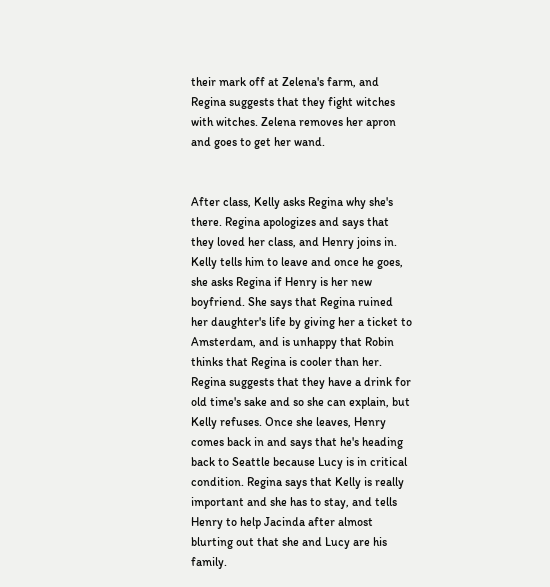their mark off at Zelena's farm, and Regina suggests that they fight witches with witches. Zelena removes her apron and goes to get her wand.


After class, Kelly asks Regina why she's there. Regina apologizes and says that they loved her class, and Henry joins in. Kelly tells him to leave and once he goes, she asks Regina if Henry is her new boyfriend. She says that Regina ruined her daughter's life by giving her a ticket to Amsterdam, and is unhappy that Robin thinks that Regina is cooler than her. Regina suggests that they have a drink for old time's sake and so she can explain, but Kelly refuses. Once she leaves, Henry comes back in and says that he's heading back to Seattle because Lucy is in critical condition. Regina says that Kelly is really important and she has to stay, and tells Henry to help Jacinda after almost blurting out that she and Lucy are his family.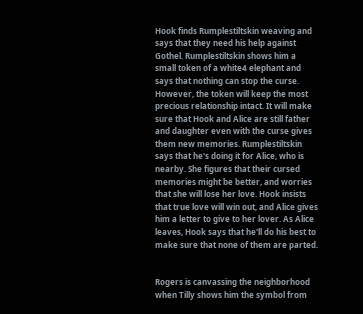Hook finds Rumplestiltskin weaving and says that they need his help against Gothel. Rumplestiltskin shows him a small token of a white4 elephant and says that nothing can stop the curse. However, the token will keep the most precious relationship intact. It will make sure that Hook and Alice are still father and daughter even with the curse gives them new memories. Rumplestiltskin says that he's doing it for Alice, who is nearby. She figures that their cursed memories might be better, and worries that she will lose her love. Hook insists that true love will win out, and Alice gives him a letter to give to her lover. As Alice leaves, Hook says that he'll do his best to make sure that none of them are parted.


Rogers is canvassing the neighborhood when Tilly shows him the symbol from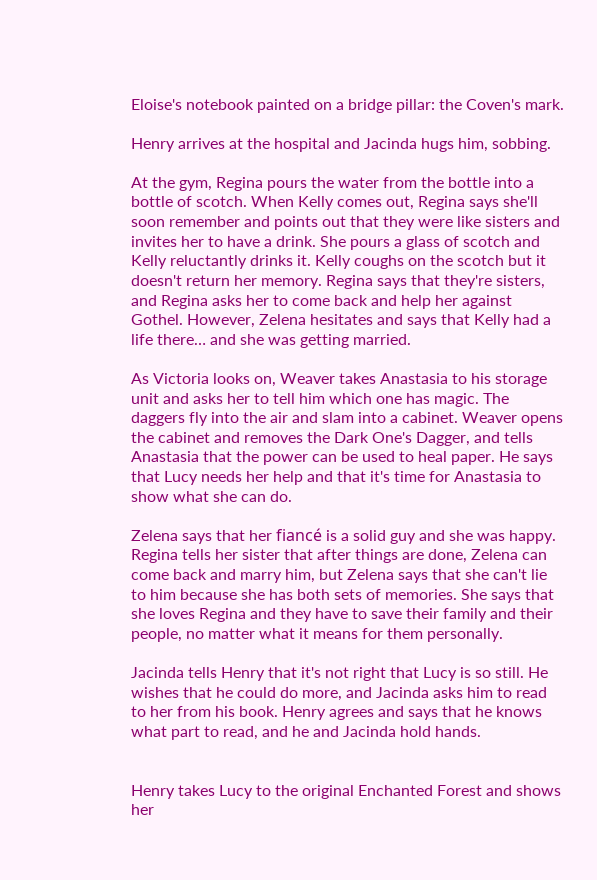Eloise's notebook painted on a bridge pillar: the Coven's mark.

Henry arrives at the hospital and Jacinda hugs him, sobbing.

At the gym, Regina pours the water from the bottle into a bottle of scotch. When Kelly comes out, Regina says she'll soon remember and points out that they were like sisters and invites her to have a drink. She pours a glass of scotch and Kelly reluctantly drinks it. Kelly coughs on the scotch but it doesn't return her memory. Regina says that they're sisters, and Regina asks her to come back and help her against Gothel. However, Zelena hesitates and says that Kelly had a life there… and she was getting married.

As Victoria looks on, Weaver takes Anastasia to his storage unit and asks her to tell him which one has magic. The daggers fly into the air and slam into a cabinet. Weaver opens the cabinet and removes the Dark One's Dagger, and tells Anastasia that the power can be used to heal paper. He says that Lucy needs her help and that it's time for Anastasia to show what she can do.

Zelena says that her fiancé is a solid guy and she was happy. Regina tells her sister that after things are done, Zelena can come back and marry him, but Zelena says that she can't lie to him because she has both sets of memories. She says that she loves Regina and they have to save their family and their people, no matter what it means for them personally.

Jacinda tells Henry that it's not right that Lucy is so still. He wishes that he could do more, and Jacinda asks him to read to her from his book. Henry agrees and says that he knows what part to read, and he and Jacinda hold hands.


Henry takes Lucy to the original Enchanted Forest and shows her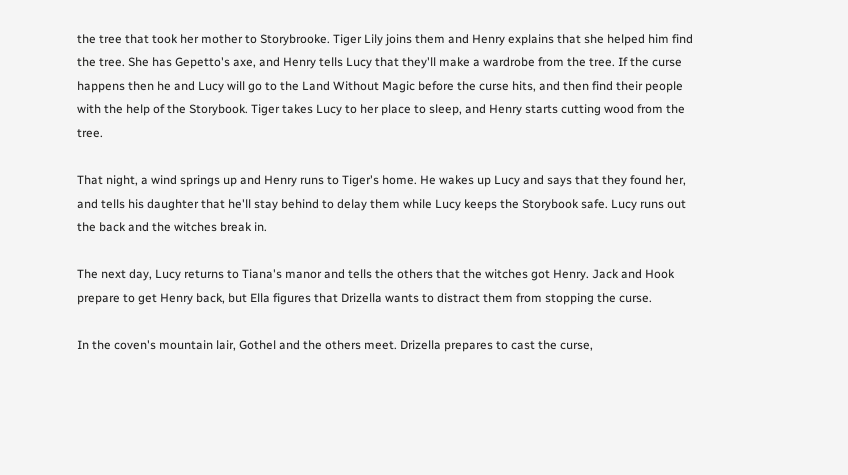the tree that took her mother to Storybrooke. Tiger Lily joins them and Henry explains that she helped him find the tree. She has Gepetto's axe, and Henry tells Lucy that they'll make a wardrobe from the tree. If the curse happens then he and Lucy will go to the Land Without Magic before the curse hits, and then find their people with the help of the Storybook. Tiger takes Lucy to her place to sleep, and Henry starts cutting wood from the tree.

That night, a wind springs up and Henry runs to Tiger's home. He wakes up Lucy and says that they found her, and tells his daughter that he'll stay behind to delay them while Lucy keeps the Storybook safe. Lucy runs out the back and the witches break in.

The next day, Lucy returns to Tiana's manor and tells the others that the witches got Henry. Jack and Hook prepare to get Henry back, but Ella figures that Drizella wants to distract them from stopping the curse.

In the coven's mountain lair, Gothel and the others meet. Drizella prepares to cast the curse,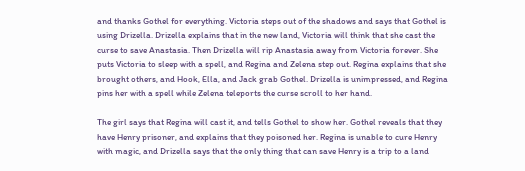and thanks Gothel for everything. Victoria steps out of the shadows and says that Gothel is using Drizella. Drizella explains that in the new land, Victoria will think that she cast the curse to save Anastasia. Then Drizella will rip Anastasia away from Victoria forever. She puts Victoria to sleep with a spell, and Regina and Zelena step out. Regina explains that she brought others, and Hook, Ella, and Jack grab Gothel. Drizella is unimpressed, and Regina pins her with a spell while Zelena teleports the curse scroll to her hand.

The girl says that Regina will cast it, and tells Gothel to show her. Gothel reveals that they have Henry prisoner, and explains that they poisoned her. Regina is unable to cure Henry with magic, and Drizella says that the only thing that can save Henry is a trip to a land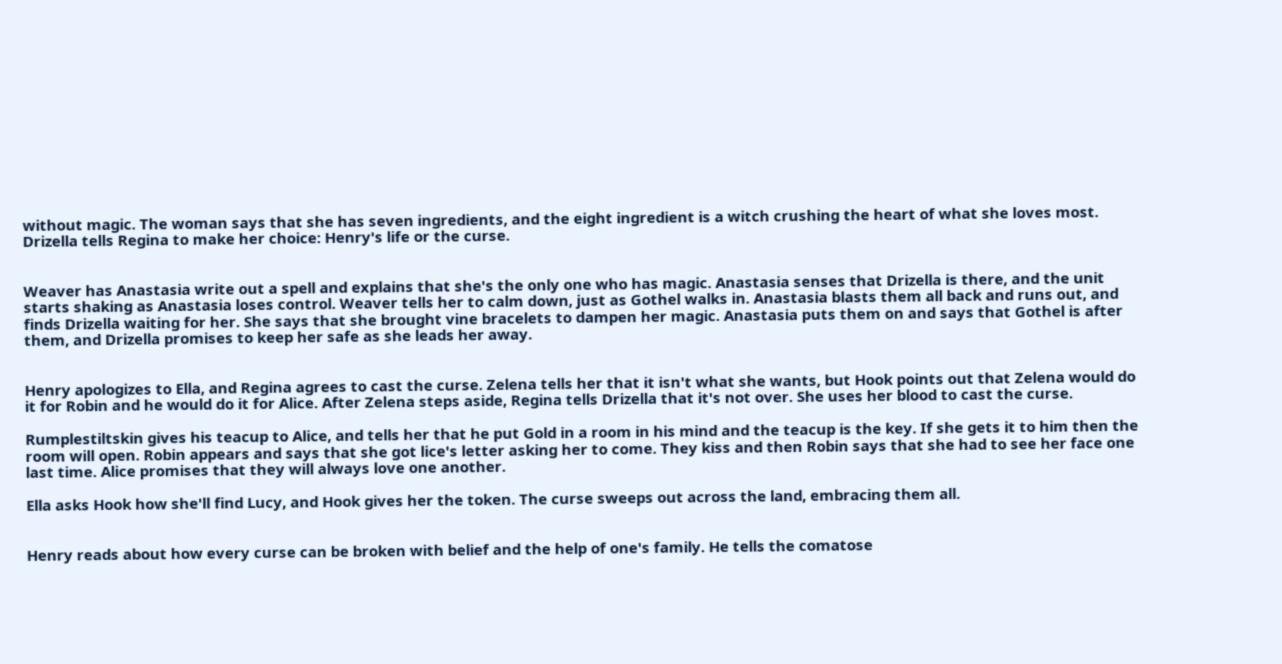without magic. The woman says that she has seven ingredients, and the eight ingredient is a witch crushing the heart of what she loves most. Drizella tells Regina to make her choice: Henry's life or the curse.


Weaver has Anastasia write out a spell and explains that she's the only one who has magic. Anastasia senses that Drizella is there, and the unit starts shaking as Anastasia loses control. Weaver tells her to calm down, just as Gothel walks in. Anastasia blasts them all back and runs out, and finds Drizella waiting for her. She says that she brought vine bracelets to dampen her magic. Anastasia puts them on and says that Gothel is after them, and Drizella promises to keep her safe as she leads her away.


Henry apologizes to Ella, and Regina agrees to cast the curse. Zelena tells her that it isn't what she wants, but Hook points out that Zelena would do it for Robin and he would do it for Alice. After Zelena steps aside, Regina tells Drizella that it's not over. She uses her blood to cast the curse.

Rumplestiltskin gives his teacup to Alice, and tells her that he put Gold in a room in his mind and the teacup is the key. If she gets it to him then the room will open. Robin appears and says that she got lice's letter asking her to come. They kiss and then Robin says that she had to see her face one last time. Alice promises that they will always love one another.

Ella asks Hook how she'll find Lucy, and Hook gives her the token. The curse sweeps out across the land, embracing them all.


Henry reads about how every curse can be broken with belief and the help of one's family. He tells the comatose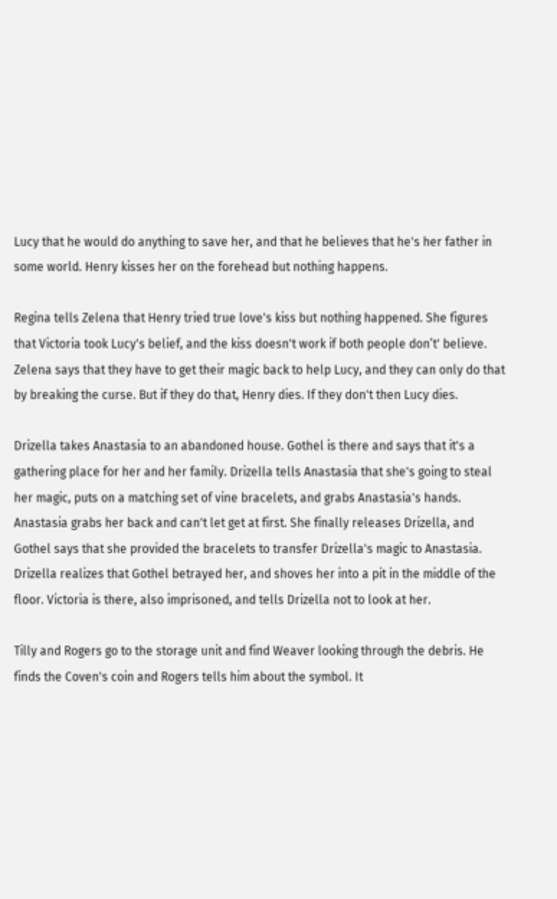Lucy that he would do anything to save her, and that he believes that he's her father in some world. Henry kisses her on the forehead but nothing happens.

Regina tells Zelena that Henry tried true love's kiss but nothing happened. She figures that Victoria took Lucy's belief, and the kiss doesn't work if both people don’t' believe. Zelena says that they have to get their magic back to help Lucy, and they can only do that by breaking the curse. But if they do that, Henry dies. If they don't then Lucy dies.

Drizella takes Anastasia to an abandoned house. Gothel is there and says that it's a gathering place for her and her family. Drizella tells Anastasia that she's going to steal her magic, puts on a matching set of vine bracelets, and grabs Anastasia's hands. Anastasia grabs her back and can't let get at first. She finally releases Drizella, and Gothel says that she provided the bracelets to transfer Drizella's magic to Anastasia. Drizella realizes that Gothel betrayed her, and shoves her into a pit in the middle of the floor. Victoria is there, also imprisoned, and tells Drizella not to look at her.

Tilly and Rogers go to the storage unit and find Weaver looking through the debris. He finds the Coven's coin and Rogers tells him about the symbol. It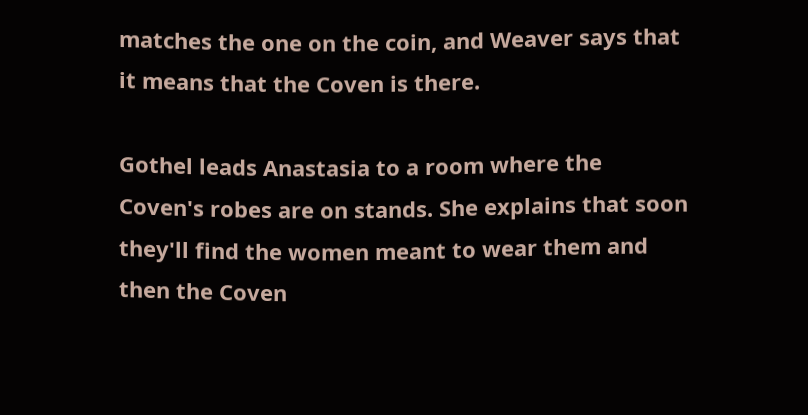matches the one on the coin, and Weaver says that it means that the Coven is there.

Gothel leads Anastasia to a room where the Coven's robes are on stands. She explains that soon they'll find the women meant to wear them and then the Coven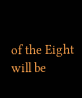of the Eight will be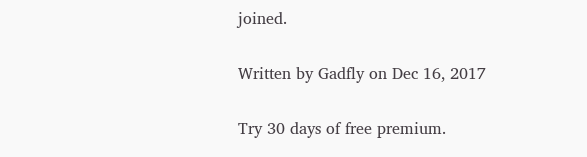joined.

Written by Gadfly on Dec 16, 2017

Try 30 days of free premium.